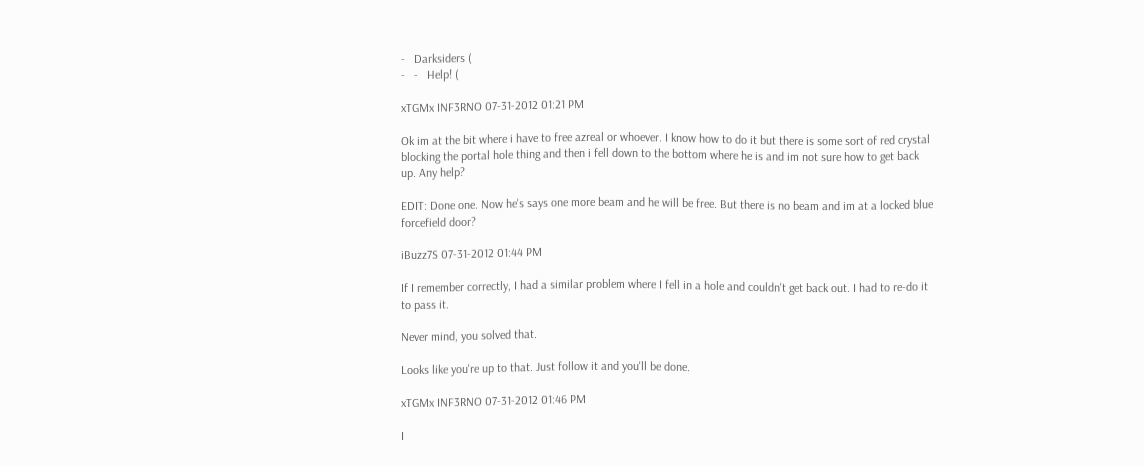-   Darksiders (
-   -   Help! (

xTGMx INF3RNO 07-31-2012 01:21 PM

Ok im at the bit where i have to free azreal or whoever. I know how to do it but there is some sort of red crystal blocking the portal hole thing and then i fell down to the bottom where he is and im not sure how to get back up. Any help?

EDIT: Done one. Now he's says one more beam and he will be free. But there is no beam and im at a locked blue forcefield door?

iBuzz7S 07-31-2012 01:44 PM

If I remember correctly, I had a similar problem where I fell in a hole and couldn't get back out. I had to re-do it to pass it.

Never mind, you solved that.

Looks like you're up to that. Just follow it and you'll be done.

xTGMx INF3RNO 07-31-2012 01:46 PM

I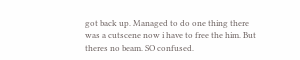got back up. Managed to do one thing there was a cutscene now i have to free the him. But theres no beam. SO confused.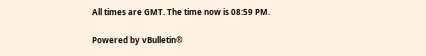All times are GMT. The time now is 08:59 PM.

Powered by vBulletin®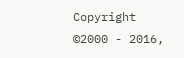Copyright ©2000 - 2016,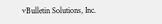vBulletin Solutions, Inc.